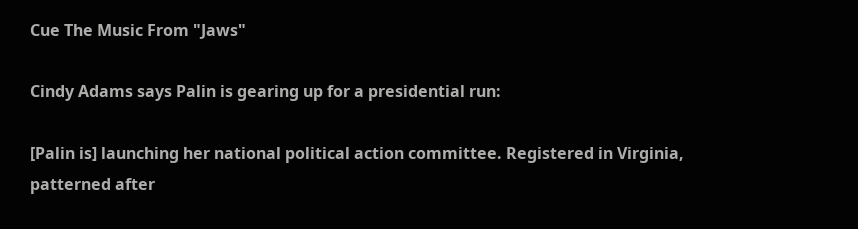Cue The Music From "Jaws"

Cindy Adams says Palin is gearing up for a presidential run:

[Palin is] launching her national political action committee. Registered in Virginia, patterned after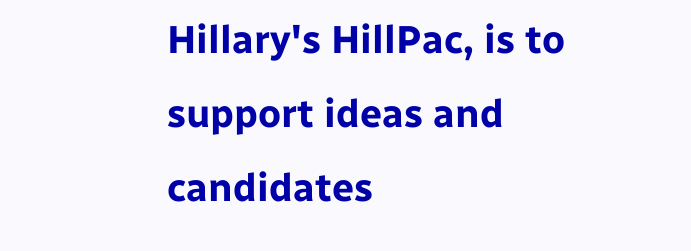Hillary's HillPac, is to support ideas and candidates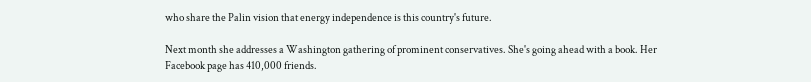who share the Palin vision that energy independence is this country's future.

Next month she addresses a Washington gathering of prominent conservatives. She's going ahead with a book. Her Facebook page has 410,000 friends.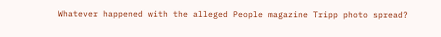Whatever happened with the alleged People magazine Tripp photo spread?